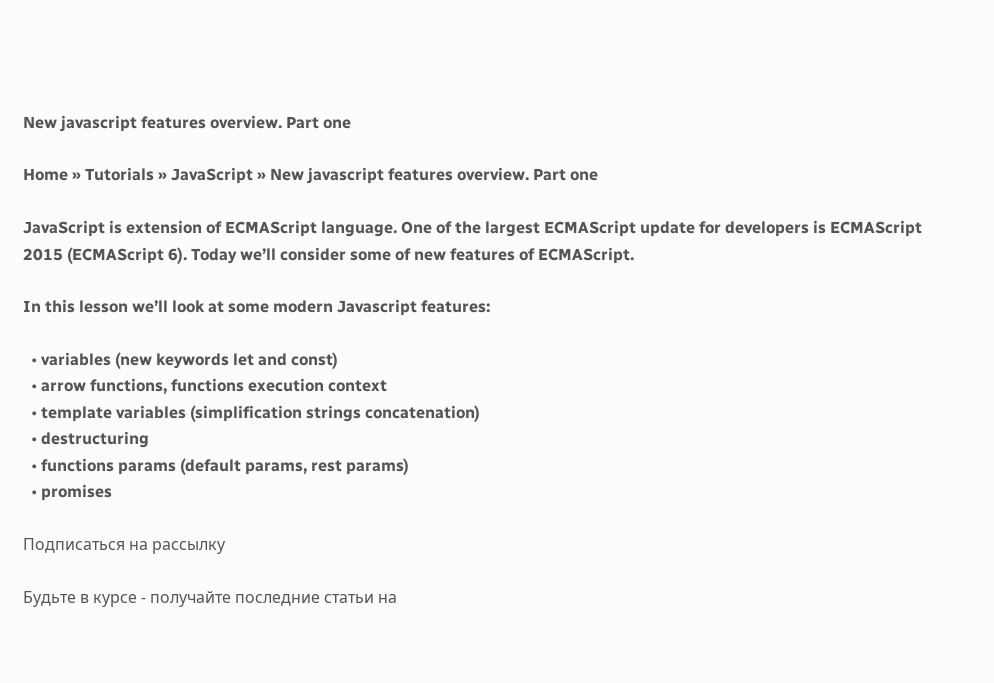New javascript features overview. Part one

Home » Tutorials » JavaScript » New javascript features overview. Part one

JavaScript is extension of ECMAScript language. One of the largest ECMAScript update for developers is ECMAScript 2015 (ECMAScript 6). Today we’ll consider some of new features of ECMAScript.

In this lesson we’ll look at some modern Javascript features:

  • variables (new keywords let and const)
  • arrow functions, functions execution context
  • template variables (simplification strings concatenation)
  • destructuring
  • functions params (default params, rest params)
  • promises

Подписаться на рассылку

Будьте в курсе - получайте последние статьи на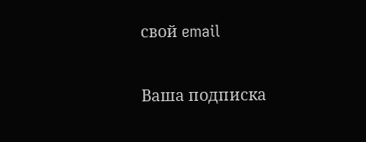свой email

Ваша подписка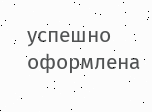успешно оформлена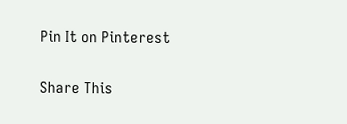Pin It on Pinterest

Share This